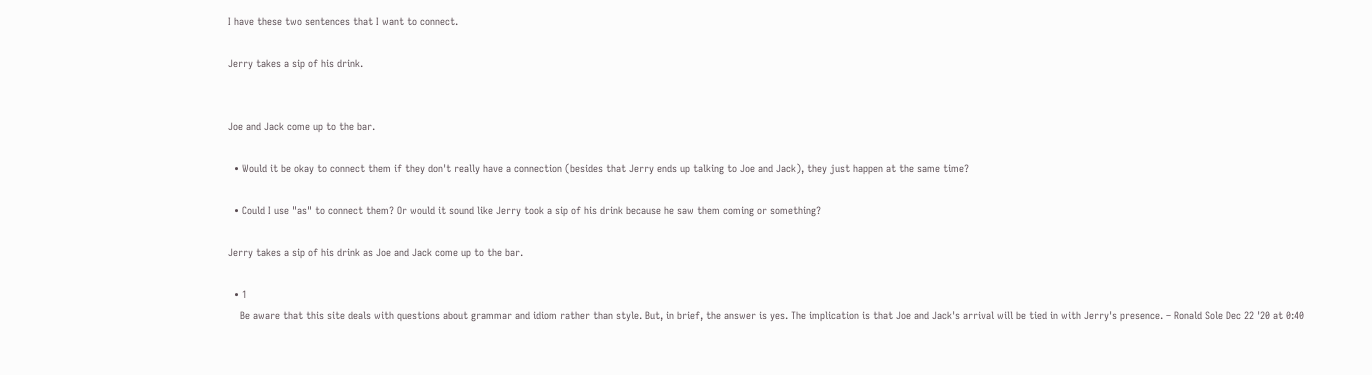I have these two sentences that I want to connect.

Jerry takes a sip of his drink.


Joe and Jack come up to the bar.

  • Would it be okay to connect them if they don't really have a connection (besides that Jerry ends up talking to Joe and Jack), they just happen at the same time?

  • Could I use "as" to connect them? Or would it sound like Jerry took a sip of his drink because he saw them coming or something?

Jerry takes a sip of his drink as Joe and Jack come up to the bar.

  • 1
    Be aware that this site deals with questions about grammar and idiom rather than style. But, in brief, the answer is yes. The implication is that Joe and Jack's arrival will be tied in with Jerry's presence. – Ronald Sole Dec 22 '20 at 0:40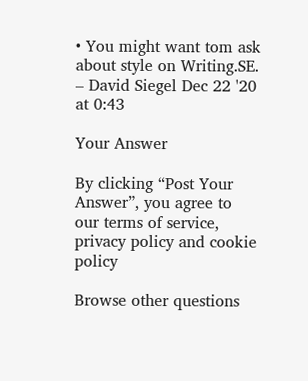• You might want tom ask about style on Writing.SE. – David Siegel Dec 22 '20 at 0:43

Your Answer

By clicking “Post Your Answer”, you agree to our terms of service, privacy policy and cookie policy

Browse other questions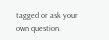tagged or ask your own question.